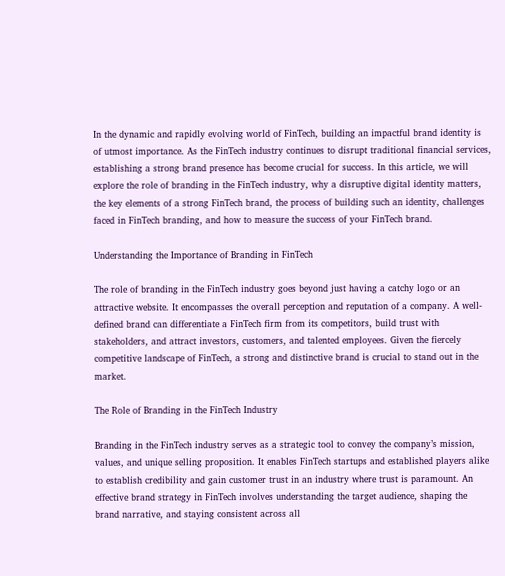In the dynamic and rapidly evolving world of FinTech, building an impactful brand identity is of utmost importance. As the FinTech industry continues to disrupt traditional financial services, establishing a strong brand presence has become crucial for success. In this article, we will explore the role of branding in the FinTech industry, why a disruptive digital identity matters, the key elements of a strong FinTech brand, the process of building such an identity, challenges faced in FinTech branding, and how to measure the success of your FinTech brand.

Understanding the Importance of Branding in FinTech

The role of branding in the FinTech industry goes beyond just having a catchy logo or an attractive website. It encompasses the overall perception and reputation of a company. A well-defined brand can differentiate a FinTech firm from its competitors, build trust with stakeholders, and attract investors, customers, and talented employees. Given the fiercely competitive landscape of FinTech, a strong and distinctive brand is crucial to stand out in the market.

The Role of Branding in the FinTech Industry

Branding in the FinTech industry serves as a strategic tool to convey the company’s mission, values, and unique selling proposition. It enables FinTech startups and established players alike to establish credibility and gain customer trust in an industry where trust is paramount. An effective brand strategy in FinTech involves understanding the target audience, shaping the brand narrative, and staying consistent across all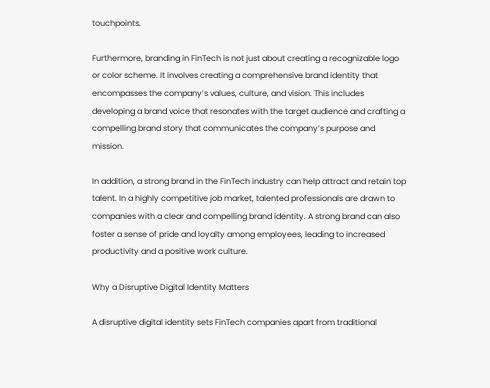touchpoints.

Furthermore, branding in FinTech is not just about creating a recognizable logo or color scheme. It involves creating a comprehensive brand identity that encompasses the company’s values, culture, and vision. This includes developing a brand voice that resonates with the target audience and crafting a compelling brand story that communicates the company’s purpose and mission.

In addition, a strong brand in the FinTech industry can help attract and retain top talent. In a highly competitive job market, talented professionals are drawn to companies with a clear and compelling brand identity. A strong brand can also foster a sense of pride and loyalty among employees, leading to increased productivity and a positive work culture.

Why a Disruptive Digital Identity Matters

A disruptive digital identity sets FinTech companies apart from traditional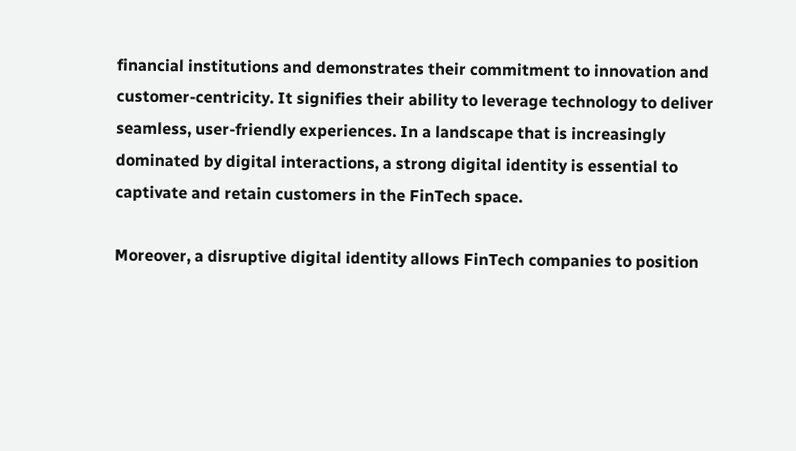financial institutions and demonstrates their commitment to innovation and customer-centricity. It signifies their ability to leverage technology to deliver seamless, user-friendly experiences. In a landscape that is increasingly dominated by digital interactions, a strong digital identity is essential to captivate and retain customers in the FinTech space.

Moreover, a disruptive digital identity allows FinTech companies to position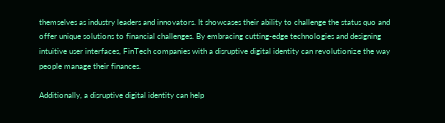themselves as industry leaders and innovators. It showcases their ability to challenge the status quo and offer unique solutions to financial challenges. By embracing cutting-edge technologies and designing intuitive user interfaces, FinTech companies with a disruptive digital identity can revolutionize the way people manage their finances.

Additionally, a disruptive digital identity can help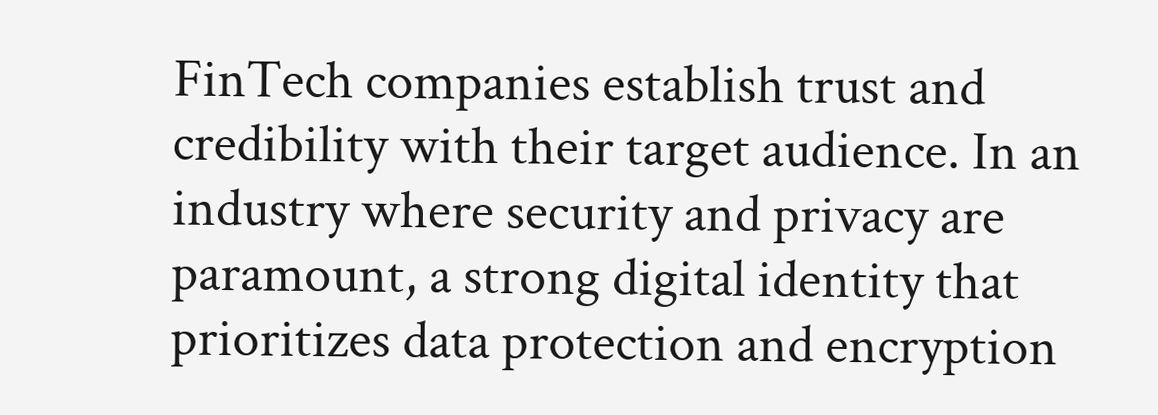FinTech companies establish trust and credibility with their target audience. In an industry where security and privacy are paramount, a strong digital identity that prioritizes data protection and encryption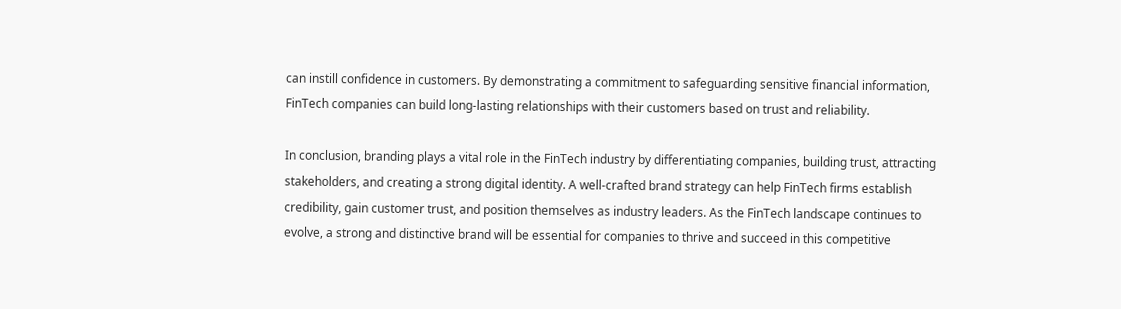can instill confidence in customers. By demonstrating a commitment to safeguarding sensitive financial information, FinTech companies can build long-lasting relationships with their customers based on trust and reliability.

In conclusion, branding plays a vital role in the FinTech industry by differentiating companies, building trust, attracting stakeholders, and creating a strong digital identity. A well-crafted brand strategy can help FinTech firms establish credibility, gain customer trust, and position themselves as industry leaders. As the FinTech landscape continues to evolve, a strong and distinctive brand will be essential for companies to thrive and succeed in this competitive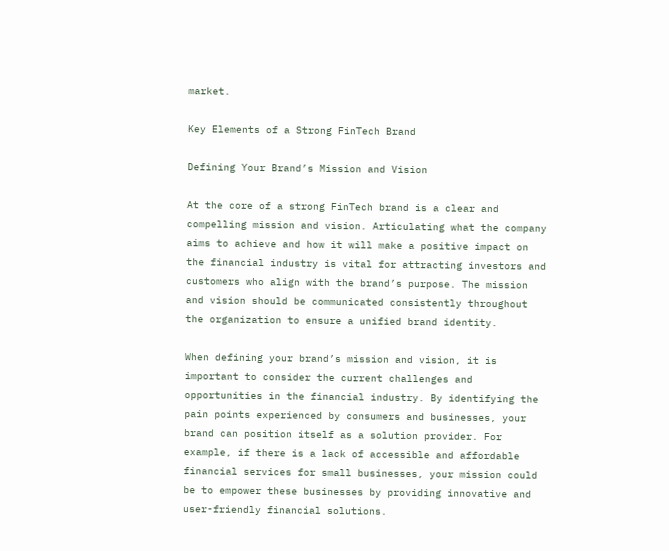market.

Key Elements of a Strong FinTech Brand

Defining Your Brand’s Mission and Vision

At the core of a strong FinTech brand is a clear and compelling mission and vision. Articulating what the company aims to achieve and how it will make a positive impact on the financial industry is vital for attracting investors and customers who align with the brand’s purpose. The mission and vision should be communicated consistently throughout the organization to ensure a unified brand identity.

When defining your brand’s mission and vision, it is important to consider the current challenges and opportunities in the financial industry. By identifying the pain points experienced by consumers and businesses, your brand can position itself as a solution provider. For example, if there is a lack of accessible and affordable financial services for small businesses, your mission could be to empower these businesses by providing innovative and user-friendly financial solutions.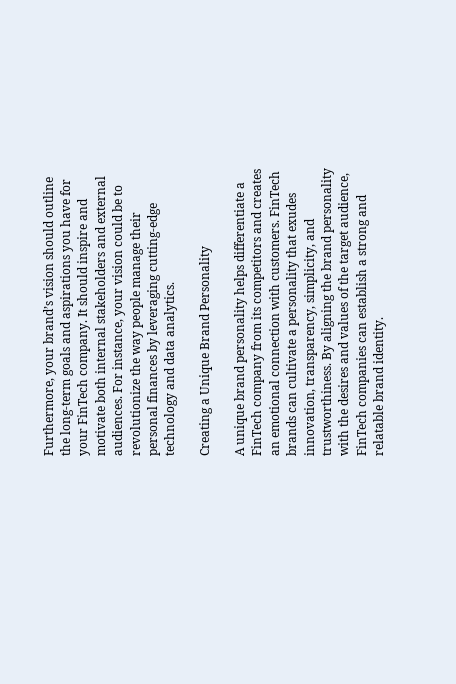Furthermore, your brand’s vision should outline the long-term goals and aspirations you have for your FinTech company. It should inspire and motivate both internal stakeholders and external audiences. For instance, your vision could be to revolutionize the way people manage their personal finances by leveraging cutting-edge technology and data analytics.

Creating a Unique Brand Personality

A unique brand personality helps differentiate a FinTech company from its competitors and creates an emotional connection with customers. FinTech brands can cultivate a personality that exudes innovation, transparency, simplicity, and trustworthiness. By aligning the brand personality with the desires and values of the target audience, FinTech companies can establish a strong and relatable brand identity.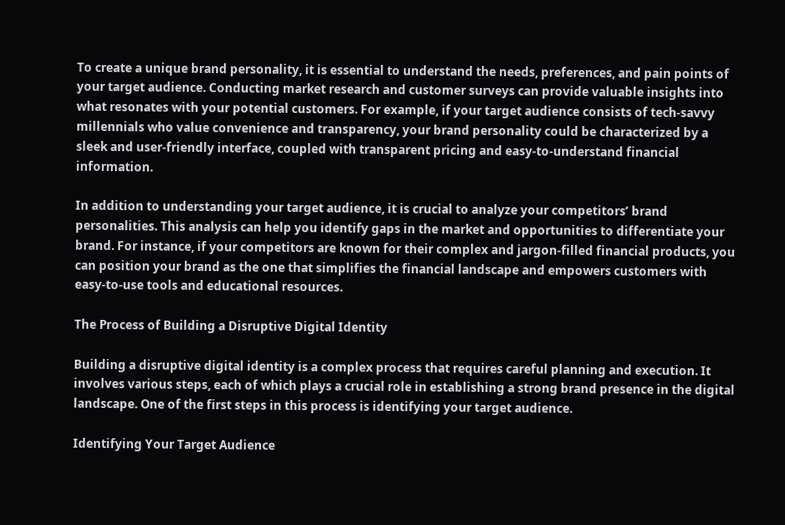To create a unique brand personality, it is essential to understand the needs, preferences, and pain points of your target audience. Conducting market research and customer surveys can provide valuable insights into what resonates with your potential customers. For example, if your target audience consists of tech-savvy millennials who value convenience and transparency, your brand personality could be characterized by a sleek and user-friendly interface, coupled with transparent pricing and easy-to-understand financial information.

In addition to understanding your target audience, it is crucial to analyze your competitors’ brand personalities. This analysis can help you identify gaps in the market and opportunities to differentiate your brand. For instance, if your competitors are known for their complex and jargon-filled financial products, you can position your brand as the one that simplifies the financial landscape and empowers customers with easy-to-use tools and educational resources.

The Process of Building a Disruptive Digital Identity

Building a disruptive digital identity is a complex process that requires careful planning and execution. It involves various steps, each of which plays a crucial role in establishing a strong brand presence in the digital landscape. One of the first steps in this process is identifying your target audience.

Identifying Your Target Audience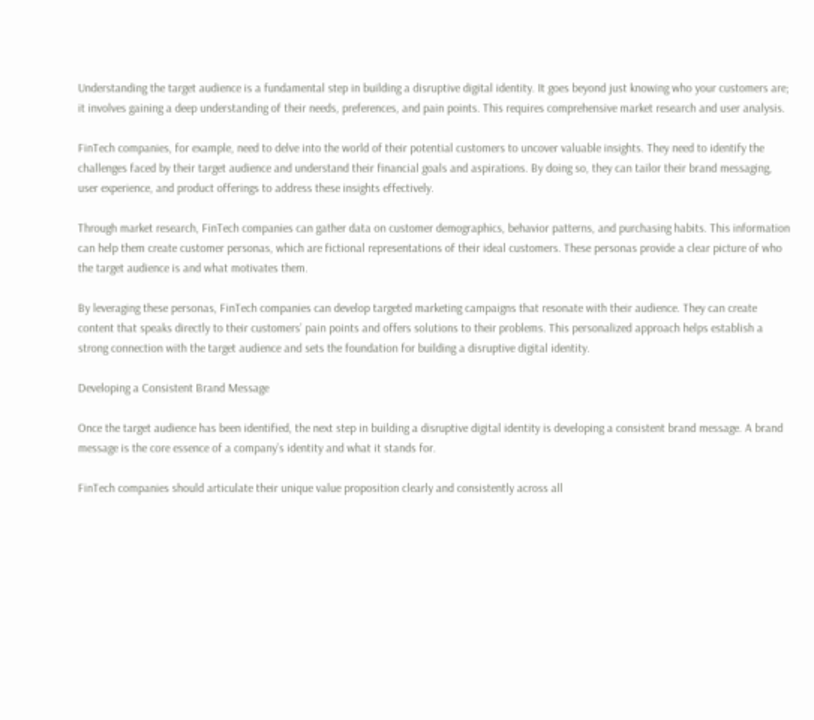Understanding the target audience is a fundamental step in building a disruptive digital identity. It goes beyond just knowing who your customers are; it involves gaining a deep understanding of their needs, preferences, and pain points. This requires comprehensive market research and user analysis.

FinTech companies, for example, need to delve into the world of their potential customers to uncover valuable insights. They need to identify the challenges faced by their target audience and understand their financial goals and aspirations. By doing so, they can tailor their brand messaging, user experience, and product offerings to address these insights effectively.

Through market research, FinTech companies can gather data on customer demographics, behavior patterns, and purchasing habits. This information can help them create customer personas, which are fictional representations of their ideal customers. These personas provide a clear picture of who the target audience is and what motivates them.

By leveraging these personas, FinTech companies can develop targeted marketing campaigns that resonate with their audience. They can create content that speaks directly to their customers’ pain points and offers solutions to their problems. This personalized approach helps establish a strong connection with the target audience and sets the foundation for building a disruptive digital identity.

Developing a Consistent Brand Message

Once the target audience has been identified, the next step in building a disruptive digital identity is developing a consistent brand message. A brand message is the core essence of a company’s identity and what it stands for.

FinTech companies should articulate their unique value proposition clearly and consistently across all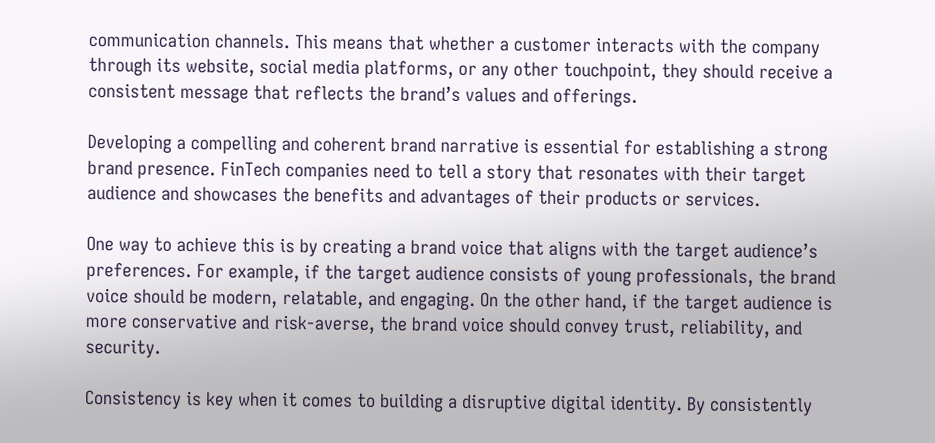communication channels. This means that whether a customer interacts with the company through its website, social media platforms, or any other touchpoint, they should receive a consistent message that reflects the brand’s values and offerings.

Developing a compelling and coherent brand narrative is essential for establishing a strong brand presence. FinTech companies need to tell a story that resonates with their target audience and showcases the benefits and advantages of their products or services.

One way to achieve this is by creating a brand voice that aligns with the target audience’s preferences. For example, if the target audience consists of young professionals, the brand voice should be modern, relatable, and engaging. On the other hand, if the target audience is more conservative and risk-averse, the brand voice should convey trust, reliability, and security.

Consistency is key when it comes to building a disruptive digital identity. By consistently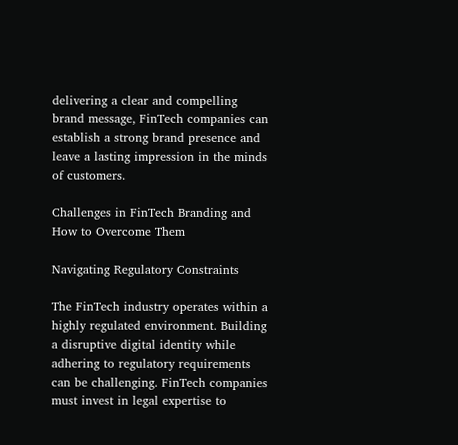delivering a clear and compelling brand message, FinTech companies can establish a strong brand presence and leave a lasting impression in the minds of customers.

Challenges in FinTech Branding and How to Overcome Them

Navigating Regulatory Constraints

The FinTech industry operates within a highly regulated environment. Building a disruptive digital identity while adhering to regulatory requirements can be challenging. FinTech companies must invest in legal expertise to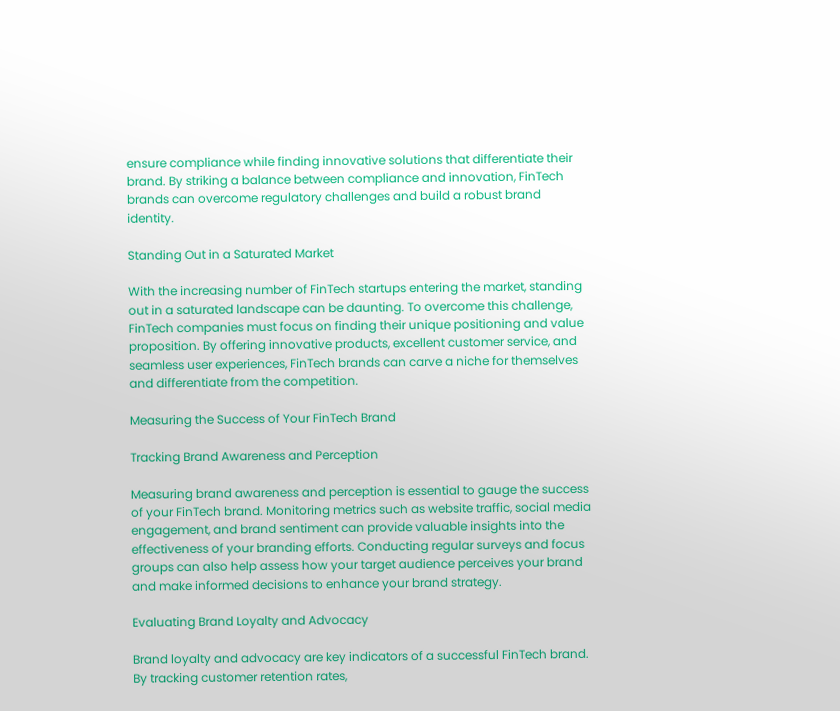ensure compliance while finding innovative solutions that differentiate their brand. By striking a balance between compliance and innovation, FinTech brands can overcome regulatory challenges and build a robust brand identity.

Standing Out in a Saturated Market

With the increasing number of FinTech startups entering the market, standing out in a saturated landscape can be daunting. To overcome this challenge, FinTech companies must focus on finding their unique positioning and value proposition. By offering innovative products, excellent customer service, and seamless user experiences, FinTech brands can carve a niche for themselves and differentiate from the competition.

Measuring the Success of Your FinTech Brand

Tracking Brand Awareness and Perception

Measuring brand awareness and perception is essential to gauge the success of your FinTech brand. Monitoring metrics such as website traffic, social media engagement, and brand sentiment can provide valuable insights into the effectiveness of your branding efforts. Conducting regular surveys and focus groups can also help assess how your target audience perceives your brand and make informed decisions to enhance your brand strategy.

Evaluating Brand Loyalty and Advocacy

Brand loyalty and advocacy are key indicators of a successful FinTech brand. By tracking customer retention rates,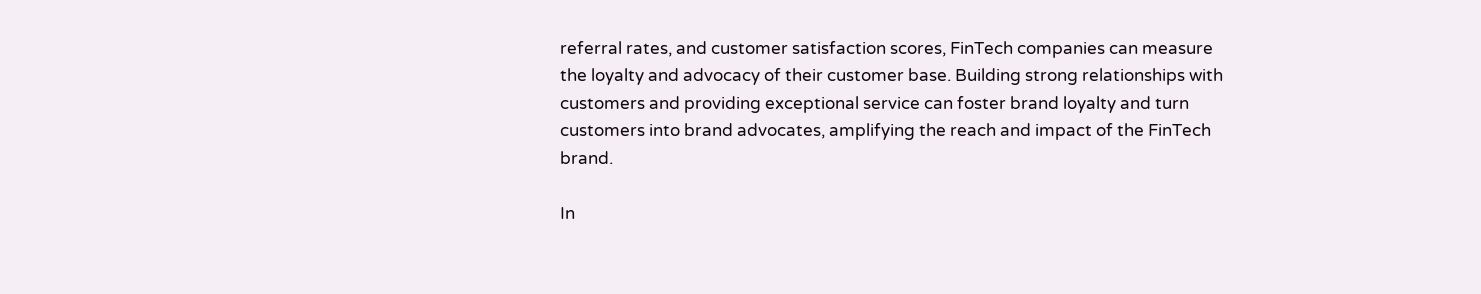referral rates, and customer satisfaction scores, FinTech companies can measure the loyalty and advocacy of their customer base. Building strong relationships with customers and providing exceptional service can foster brand loyalty and turn customers into brand advocates, amplifying the reach and impact of the FinTech brand.

In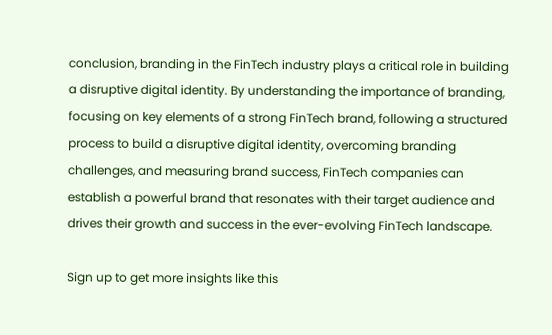conclusion, branding in the FinTech industry plays a critical role in building a disruptive digital identity. By understanding the importance of branding, focusing on key elements of a strong FinTech brand, following a structured process to build a disruptive digital identity, overcoming branding challenges, and measuring brand success, FinTech companies can establish a powerful brand that resonates with their target audience and drives their growth and success in the ever-evolving FinTech landscape.

Sign up to get more insights like this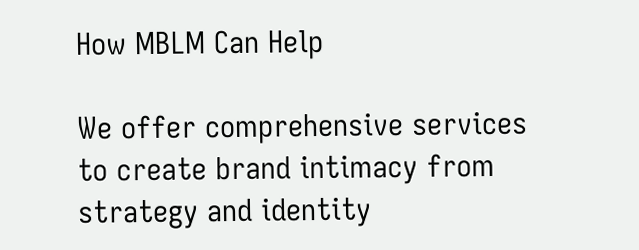How MBLM Can Help

We offer comprehensive services to create brand intimacy from strategy and identity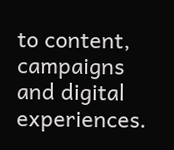to content, campaigns and digital experiences.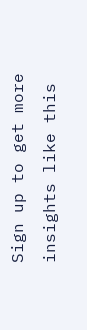Sign up to get more insights like this